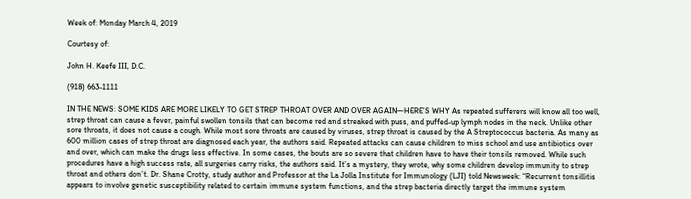Week of: Monday March 4, 2019

Courtesy of:

John H. Keefe III, D.C.

(918) 663-1111

IN THE NEWS: SOME KIDS ARE MORE LIKELY TO GET STREP THROAT OVER AND OVER AGAIN—HERE’S WHY As repeated sufferers will know all too well, strep throat can cause a fever, painful swollen tonsils that can become red and streaked with puss, and puffed-up lymph nodes in the neck. Unlike other sore throats, it does not cause a cough. While most sore throats are caused by viruses, strep throat is caused by the A Streptococcus bacteria. As many as 600 million cases of strep throat are diagnosed each year, the authors said. Repeated attacks can cause children to miss school and use antibiotics over and over, which can make the drugs less effective. In some cases, the bouts are so severe that children have to have their tonsils removed. While such procedures have a high success rate, all surgeries carry risks, the authors said. It’s a mystery, they wrote, why some children develop immunity to strep throat and others don’t. Dr. Shane Crotty, study author and Professor at the La Jolla Institute for Immunology (LJI) told Newsweek: “Recurrent tonsillitis appears to involve genetic susceptibility related to certain immune system functions, and the strep bacteria directly target the immune system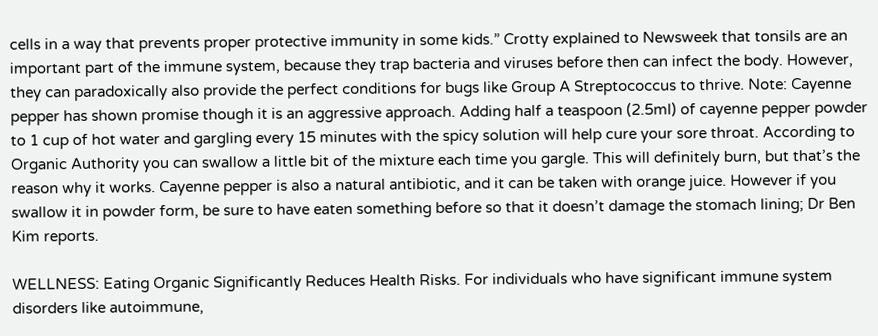cells in a way that prevents proper protective immunity in some kids.” Crotty explained to Newsweek that tonsils are an important part of the immune system, because they trap bacteria and viruses before then can infect the body. However, they can paradoxically also provide the perfect conditions for bugs like Group A Streptococcus to thrive. Note: Cayenne pepper has shown promise though it is an aggressive approach. Adding half a teaspoon (2.5ml) of cayenne pepper powder to 1 cup of hot water and gargling every 15 minutes with the spicy solution will help cure your sore throat. According to Organic Authority you can swallow a little bit of the mixture each time you gargle. This will definitely burn, but that’s the reason why it works. Cayenne pepper is also a natural antibiotic, and it can be taken with orange juice. However if you swallow it in powder form, be sure to have eaten something before so that it doesn’t damage the stomach lining; Dr Ben Kim reports.

WELLNESS: Eating Organic Significantly Reduces Health Risks. For individuals who have significant immune system disorders like autoimmune,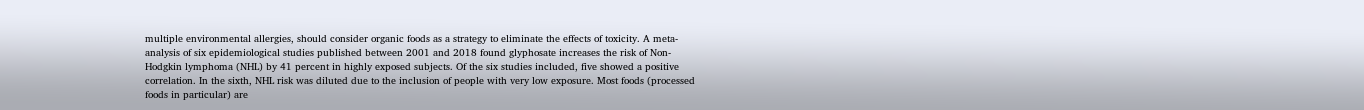multiple environmental allergies, should consider organic foods as a strategy to eliminate the effects of toxicity. A meta-analysis of six epidemiological studies published between 2001 and 2018 found glyphosate increases the risk of Non-Hodgkin lymphoma (NHL) by 41 percent in highly exposed subjects. Of the six studies included, five showed a positive correlation. In the sixth, NHL risk was diluted due to the inclusion of people with very low exposure. Most foods (processed foods in particular) are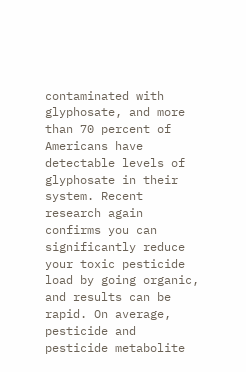contaminated with glyphosate, and more than 70 percent of Americans have detectable levels of glyphosate in their system. Recent research again confirms you can significantly reduce your toxic pesticide load by going organic, and results can be rapid. On average, pesticide and pesticide metabolite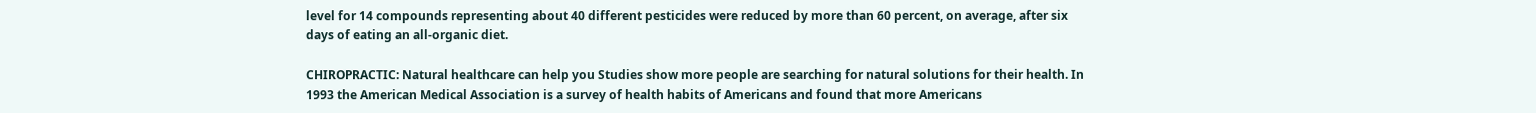level for 14 compounds representing about 40 different pesticides were reduced by more than 60 percent, on average, after six days of eating an all-organic diet.

CHIROPRACTIC: Natural healthcare can help you Studies show more people are searching for natural solutions for their health. In 1993 the American Medical Association is a survey of health habits of Americans and found that more Americans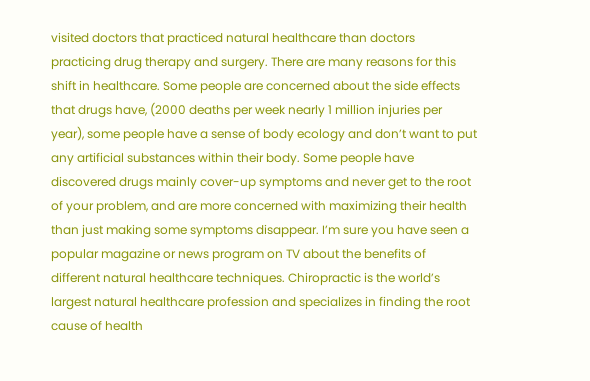visited doctors that practiced natural healthcare than doctors practicing drug therapy and surgery. There are many reasons for this shift in healthcare. Some people are concerned about the side effects that drugs have, (2000 deaths per week nearly 1 million injuries per year), some people have a sense of body ecology and don’t want to put any artificial substances within their body. Some people have discovered drugs mainly cover-up symptoms and never get to the root of your problem, and are more concerned with maximizing their health than just making some symptoms disappear. I’m sure you have seen a popular magazine or news program on TV about the benefits of different natural healthcare techniques. Chiropractic is the world’s largest natural healthcare profession and specializes in finding the root cause of health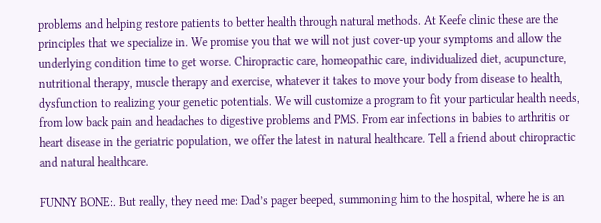problems and helping restore patients to better health through natural methods. At Keefe clinic these are the principles that we specialize in. We promise you that we will not just cover-up your symptoms and allow the underlying condition time to get worse. Chiropractic care, homeopathic care, individualized diet, acupuncture, nutritional therapy, muscle therapy and exercise, whatever it takes to move your body from disease to health, dysfunction to realizing your genetic potentials. We will customize a program to fit your particular health needs, from low back pain and headaches to digestive problems and PMS. From ear infections in babies to arthritis or heart disease in the geriatric population, we offer the latest in natural healthcare. Tell a friend about chiropractic and natural healthcare.

FUNNY BONE:. But really, they need me: Dad’s pager beeped, summoning him to the hospital, where he is an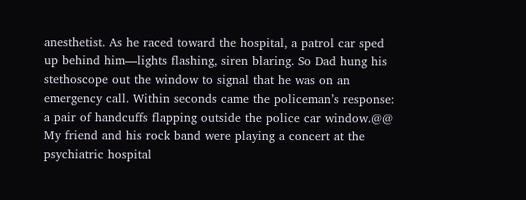anesthetist. As he raced toward the hospital, a patrol car sped up behind him—lights flashing, siren blaring. So Dad hung his stethoscope out the window to signal that he was on an emergency call. Within seconds came the policeman’s response: a pair of handcuffs flapping outside the police car window.@@ My friend and his rock band were playing a concert at the psychiatric hospital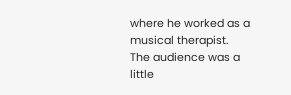where he worked as a musical therapist. The audience was a little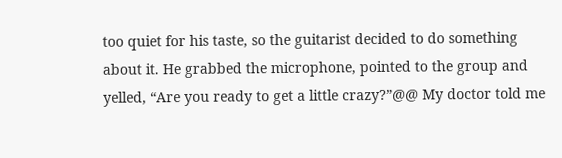too quiet for his taste, so the guitarist decided to do something about it. He grabbed the microphone, pointed to the group and yelled, “Are you ready to get a little crazy?”@@ My doctor told me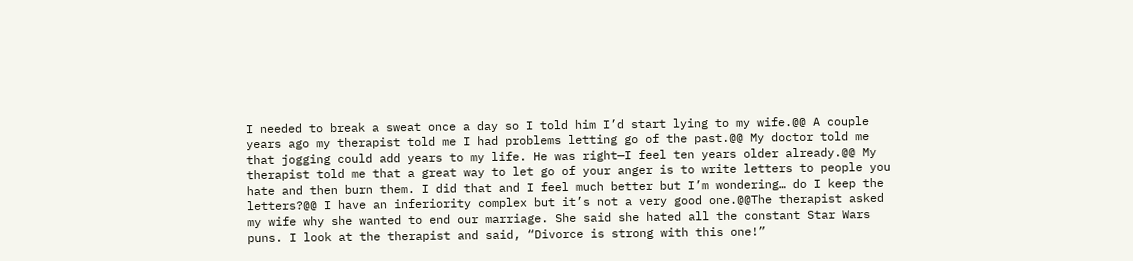I needed to break a sweat once a day so I told him I’d start lying to my wife.@@ A couple years ago my therapist told me I had problems letting go of the past.@@ My doctor told me that jogging could add years to my life. He was right—I feel ten years older already.@@ My therapist told me that a great way to let go of your anger is to write letters to people you hate and then burn them. I did that and I feel much better but I’m wondering… do I keep the letters?@@ I have an inferiority complex but it’s not a very good one.@@The therapist asked my wife why she wanted to end our marriage. She said she hated all the constant Star Wars puns. I look at the therapist and said, “Divorce is strong with this one!”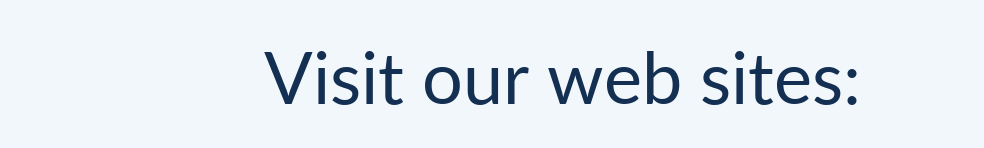Visit our web sites: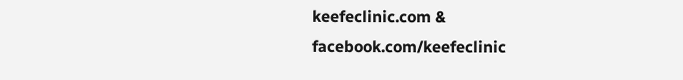keefeclinic.com & facebook.com/keefeclinic